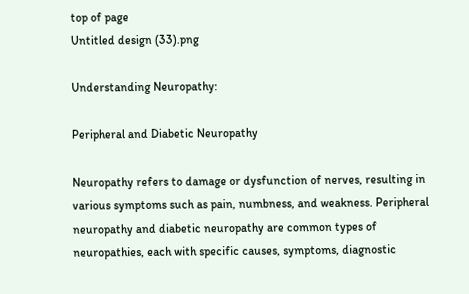top of page
Untitled design (33).png

Understanding Neuropathy:

Peripheral and Diabetic Neuropathy

Neuropathy refers to damage or dysfunction of nerves, resulting in various symptoms such as pain, numbness, and weakness. Peripheral neuropathy and diabetic neuropathy are common types of neuropathies, each with specific causes, symptoms, diagnostic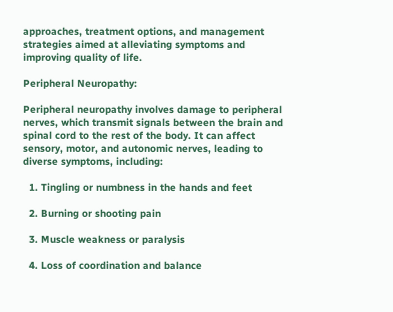approaches, treatment options, and management strategies aimed at alleviating symptoms and improving quality of life.

Peripheral Neuropathy:

Peripheral neuropathy involves damage to peripheral nerves, which transmit signals between the brain and spinal cord to the rest of the body. It can affect sensory, motor, and autonomic nerves, leading to diverse symptoms, including:

  1. Tingling or numbness in the hands and feet

  2. Burning or shooting pain

  3. Muscle weakness or paralysis

  4. Loss of coordination and balance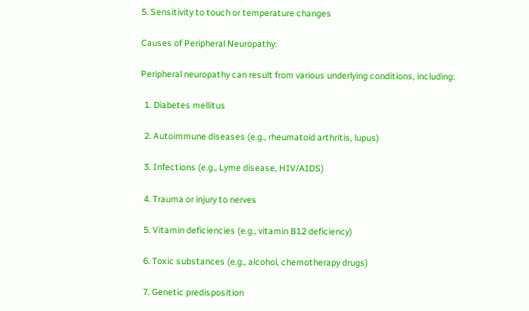5. Sensitivity to touch or temperature changes

Causes of Peripheral Neuropathy:

Peripheral neuropathy can result from various underlying conditions, including:

  1. Diabetes mellitus

  2. Autoimmune diseases (e.g., rheumatoid arthritis, lupus)

  3. Infections (e.g., Lyme disease, HIV/AIDS)

  4. Trauma or injury to nerves

  5. Vitamin deficiencies (e.g., vitamin B12 deficiency)

  6. Toxic substances (e.g., alcohol, chemotherapy drugs)

  7. Genetic predisposition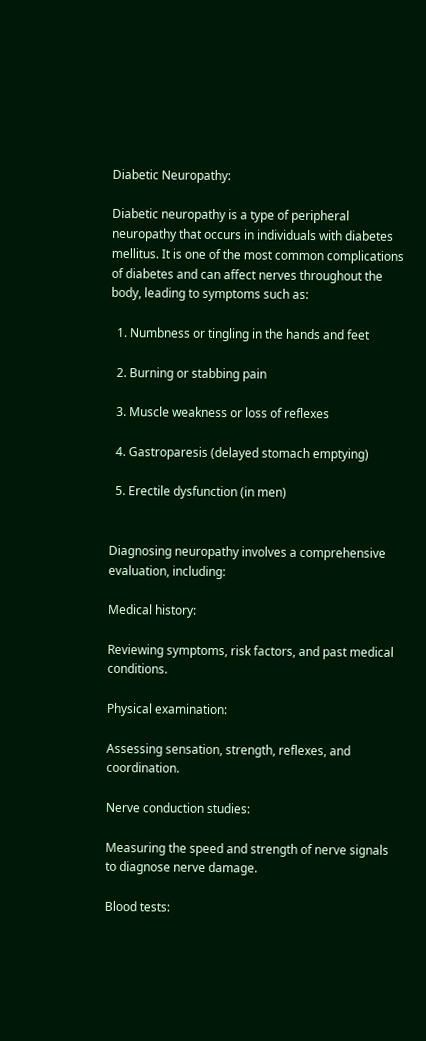Diabetic Neuropathy:

Diabetic neuropathy is a type of peripheral neuropathy that occurs in individuals with diabetes mellitus. It is one of the most common complications of diabetes and can affect nerves throughout the body, leading to symptoms such as:

  1. Numbness or tingling in the hands and feet

  2. Burning or stabbing pain

  3. Muscle weakness or loss of reflexes

  4. Gastroparesis (delayed stomach emptying)

  5. Erectile dysfunction (in men)


Diagnosing neuropathy involves a comprehensive evaluation, including:

Medical history:

Reviewing symptoms, risk factors, and past medical conditions.

Physical examination:

Assessing sensation, strength, reflexes, and coordination.

Nerve conduction studies:

Measuring the speed and strength of nerve signals to diagnose nerve damage.

Blood tests: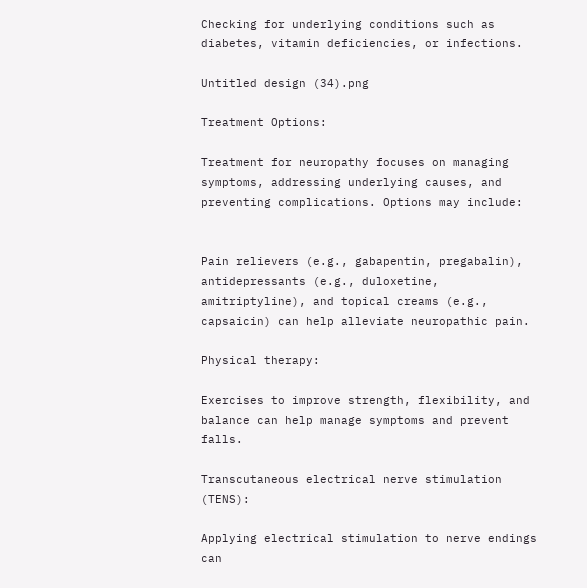Checking for underlying conditions such as diabetes, vitamin deficiencies, or infections.

Untitled design (34).png

Treatment Options:

Treatment for neuropathy focuses on managing symptoms, addressing underlying causes, and preventing complications. Options may include:


Pain relievers (e.g., gabapentin, pregabalin), antidepressants (e.g., duloxetine, amitriptyline), and topical creams (e.g., capsaicin) can help alleviate neuropathic pain.

Physical therapy:

Exercises to improve strength, flexibility, and balance can help manage symptoms and prevent falls.

Transcutaneous electrical nerve stimulation (TENS):

Applying electrical stimulation to nerve endings can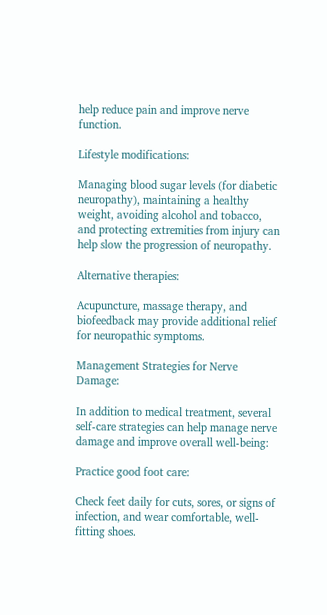help reduce pain and improve nerve function.

Lifestyle modifications:

Managing blood sugar levels (for diabetic neuropathy), maintaining a healthy weight, avoiding alcohol and tobacco, and protecting extremities from injury can help slow the progression of neuropathy.

Alternative therapies:

Acupuncture, massage therapy, and biofeedback may provide additional relief for neuropathic symptoms.

Management Strategies for Nerve Damage:

In addition to medical treatment, several self-care strategies can help manage nerve damage and improve overall well-being:

Practice good foot care:

Check feet daily for cuts, sores, or signs of infection, and wear comfortable, well-fitting shoes.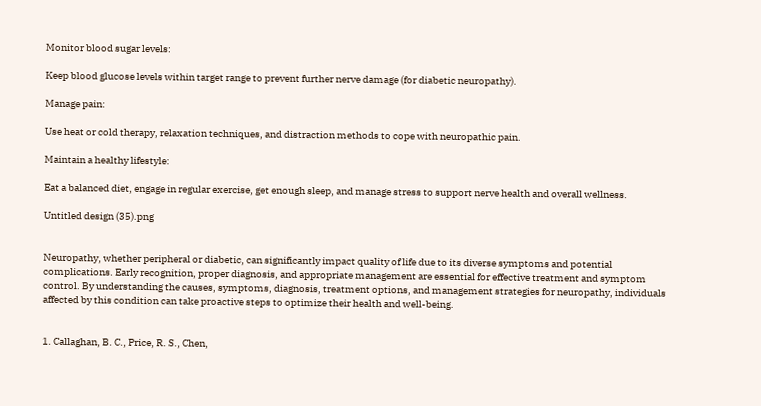Monitor blood sugar levels:

Keep blood glucose levels within target range to prevent further nerve damage (for diabetic neuropathy).

Manage pain:

Use heat or cold therapy, relaxation techniques, and distraction methods to cope with neuropathic pain.

Maintain a healthy lifestyle:

Eat a balanced diet, engage in regular exercise, get enough sleep, and manage stress to support nerve health and overall wellness.

Untitled design (35).png


Neuropathy, whether peripheral or diabetic, can significantly impact quality of life due to its diverse symptoms and potential complications. Early recognition, proper diagnosis, and appropriate management are essential for effective treatment and symptom control. By understanding the causes, symptoms, diagnosis, treatment options, and management strategies for neuropathy, individuals affected by this condition can take proactive steps to optimize their health and well-being.


1. Callaghan, B. C., Price, R. S., Chen,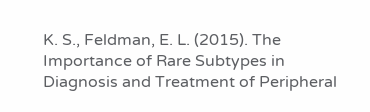K. S., Feldman, E. L. (2015). The Importance of Rare Subtypes in Diagnosis and Treatment of Peripheral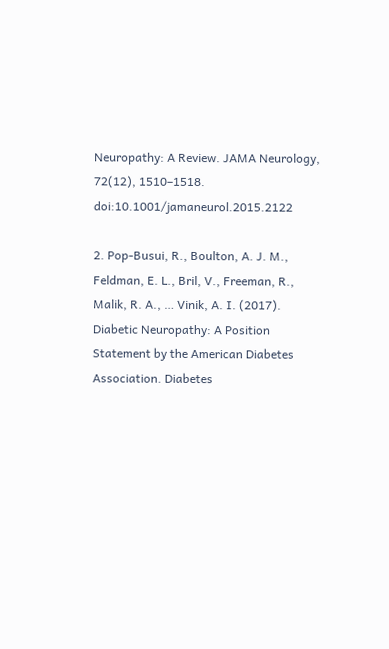Neuropathy: A Review. JAMA Neurology, 72(12), 1510–1518. doi:10.1001/jamaneurol.2015.2122

2. Pop-Busui, R., Boulton, A. J. M., Feldman, E. L., Bril, V., Freeman, R., Malik, R. A., … Vinik, A. I. (2017). Diabetic Neuropathy: A Position Statement by the American Diabetes Association. Diabetes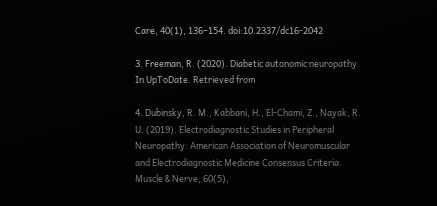Care, 40(1), 136–154. doi:10.2337/dc16-2042

3. Freeman, R. (2020). Diabetic autonomic neuropathy. In UpToDate. Retrieved from

4. Dubinsky, R. M., Kabbani, H., El-Chami, Z., Nayak, R. U. (2019). Electrodiagnostic Studies in Peripheral Neuropathy: American Association of Neuromuscular and Electrodiagnostic Medicine Consensus Criteria. Muscle & Nerve, 60(5),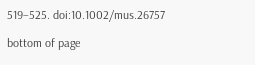519–525. doi:10.1002/mus.26757

bottom of page